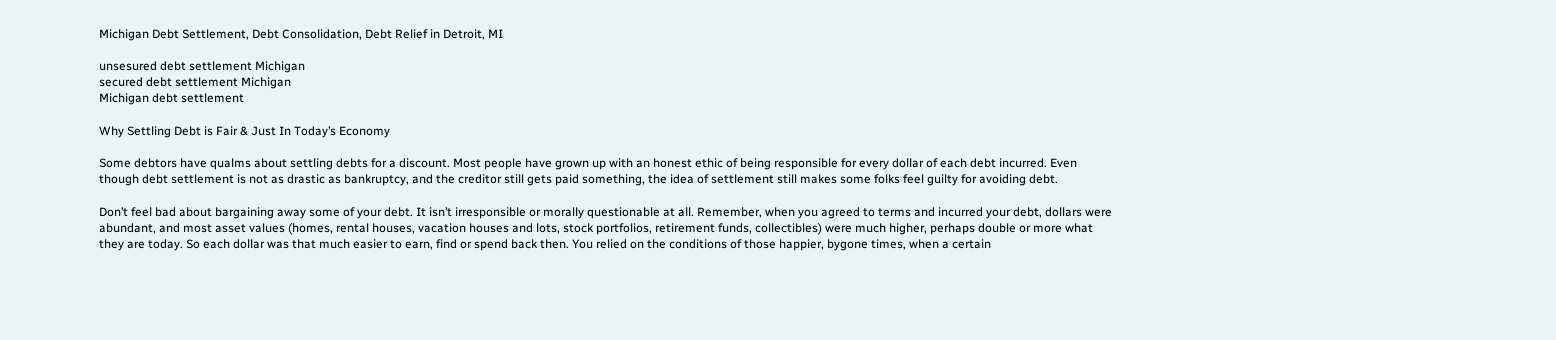Michigan Debt Settlement, Debt Consolidation, Debt Relief in Detroit, MI

unsesured debt settlement Michigan
secured debt settlement Michigan
Michigan debt settlement

Why Settling Debt is Fair & Just In Today’s Economy

Some debtors have qualms about settling debts for a discount. Most people have grown up with an honest ethic of being responsible for every dollar of each debt incurred. Even though debt settlement is not as drastic as bankruptcy, and the creditor still gets paid something, the idea of settlement still makes some folks feel guilty for avoiding debt.

Don’t feel bad about bargaining away some of your debt. It isn’t irresponsible or morally questionable at all. Remember, when you agreed to terms and incurred your debt, dollars were abundant, and most asset values (homes, rental houses, vacation houses and lots, stock portfolios, retirement funds, collectibles) were much higher, perhaps double or more what they are today. So each dollar was that much easier to earn, find or spend back then. You relied on the conditions of those happier, bygone times, when a certain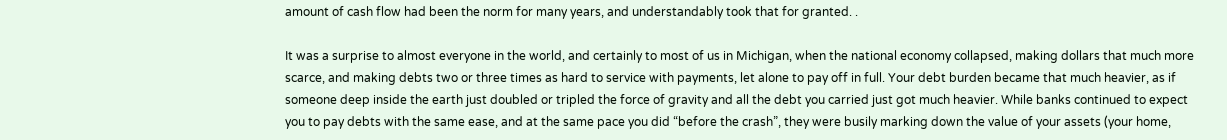amount of cash flow had been the norm for many years, and understandably took that for granted. .

It was a surprise to almost everyone in the world, and certainly to most of us in Michigan, when the national economy collapsed, making dollars that much more scarce, and making debts two or three times as hard to service with payments, let alone to pay off in full. Your debt burden became that much heavier, as if someone deep inside the earth just doubled or tripled the force of gravity and all the debt you carried just got much heavier. While banks continued to expect you to pay debts with the same ease, and at the same pace you did “before the crash”, they were busily marking down the value of your assets (your home,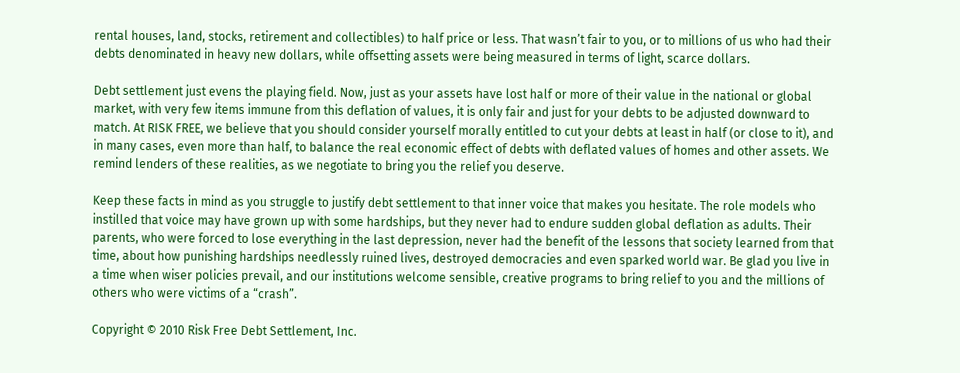rental houses, land, stocks, retirement and collectibles) to half price or less. That wasn’t fair to you, or to millions of us who had their debts denominated in heavy new dollars, while offsetting assets were being measured in terms of light, scarce dollars.

Debt settlement just evens the playing field. Now, just as your assets have lost half or more of their value in the national or global market, with very few items immune from this deflation of values, it is only fair and just for your debts to be adjusted downward to match. At RISK FREE, we believe that you should consider yourself morally entitled to cut your debts at least in half (or close to it), and in many cases, even more than half, to balance the real economic effect of debts with deflated values of homes and other assets. We remind lenders of these realities, as we negotiate to bring you the relief you deserve.

Keep these facts in mind as you struggle to justify debt settlement to that inner voice that makes you hesitate. The role models who instilled that voice may have grown up with some hardships, but they never had to endure sudden global deflation as adults. Their parents, who were forced to lose everything in the last depression, never had the benefit of the lessons that society learned from that time, about how punishing hardships needlessly ruined lives, destroyed democracies and even sparked world war. Be glad you live in a time when wiser policies prevail, and our institutions welcome sensible, creative programs to bring relief to you and the millions of others who were victims of a “crash”.

Copyright © 2010 Risk Free Debt Settlement, Inc.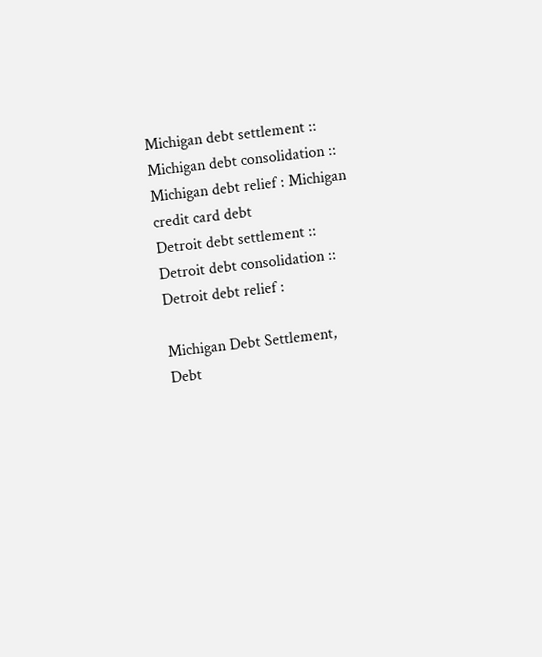Michigan debt settlement :: Michigan debt consolidation :: Michigan debt relief : Michigan credit card debt
Detroit debt settlement :: Detroit debt consolidation :: Detroit debt relief :

Michigan Debt Settlement, Debt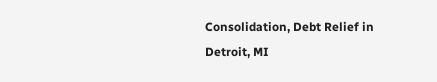Consolidation, Debt Relief in Detroit, MI